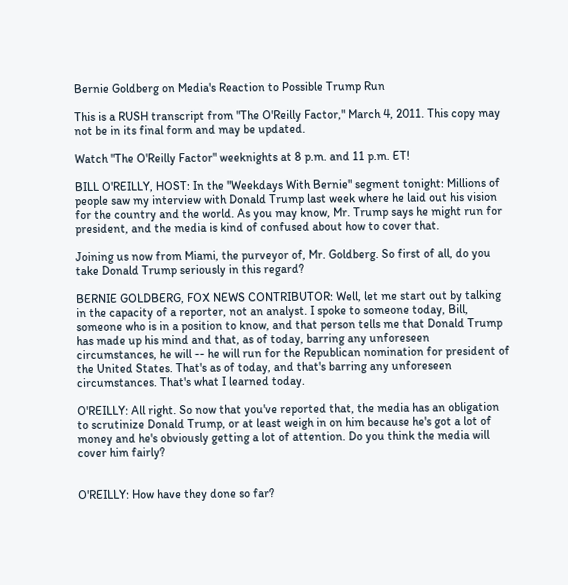Bernie Goldberg on Media's Reaction to Possible Trump Run

This is a RUSH transcript from "The O'Reilly Factor," March 4, 2011. This copy may not be in its final form and may be updated.

Watch "The O'Reilly Factor" weeknights at 8 p.m. and 11 p.m. ET!

BILL O'REILLY, HOST: In the "Weekdays With Bernie" segment tonight: Millions of people saw my interview with Donald Trump last week where he laid out his vision for the country and the world. As you may know, Mr. Trump says he might run for president, and the media is kind of confused about how to cover that.

Joining us now from Miami, the purveyor of, Mr. Goldberg. So first of all, do you take Donald Trump seriously in this regard?

BERNIE GOLDBERG, FOX NEWS CONTRIBUTOR: Well, let me start out by talking in the capacity of a reporter, not an analyst. I spoke to someone today, Bill, someone who is in a position to know, and that person tells me that Donald Trump has made up his mind and that, as of today, barring any unforeseen circumstances, he will -- he will run for the Republican nomination for president of the United States. That's as of today, and that's barring any unforeseen circumstances. That's what I learned today.

O'REILLY: All right. So now that you've reported that, the media has an obligation to scrutinize Donald Trump, or at least weigh in on him because he's got a lot of money and he's obviously getting a lot of attention. Do you think the media will cover him fairly?


O'REILLY: How have they done so far?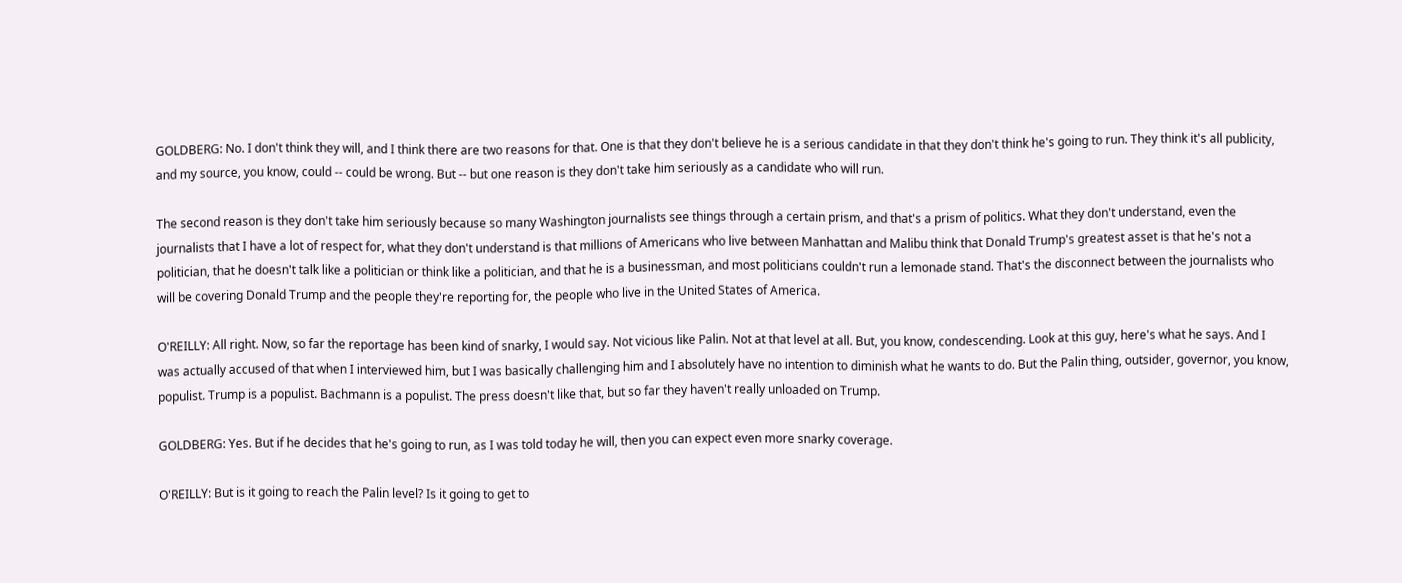GOLDBERG: No. I don't think they will, and I think there are two reasons for that. One is that they don't believe he is a serious candidate in that they don't think he's going to run. They think it's all publicity, and my source, you know, could -- could be wrong. But -- but one reason is they don't take him seriously as a candidate who will run.

The second reason is they don't take him seriously because so many Washington journalists see things through a certain prism, and that's a prism of politics. What they don't understand, even the journalists that I have a lot of respect for, what they don't understand is that millions of Americans who live between Manhattan and Malibu think that Donald Trump's greatest asset is that he's not a politician, that he doesn't talk like a politician or think like a politician, and that he is a businessman, and most politicians couldn't run a lemonade stand. That's the disconnect between the journalists who will be covering Donald Trump and the people they're reporting for, the people who live in the United States of America.

O'REILLY: All right. Now, so far the reportage has been kind of snarky, I would say. Not vicious like Palin. Not at that level at all. But, you know, condescending. Look at this guy, here's what he says. And I was actually accused of that when I interviewed him, but I was basically challenging him and I absolutely have no intention to diminish what he wants to do. But the Palin thing, outsider, governor, you know, populist. Trump is a populist. Bachmann is a populist. The press doesn't like that, but so far they haven't really unloaded on Trump.

GOLDBERG: Yes. But if he decides that he's going to run, as I was told today he will, then you can expect even more snarky coverage.

O'REILLY: But is it going to reach the Palin level? Is it going to get to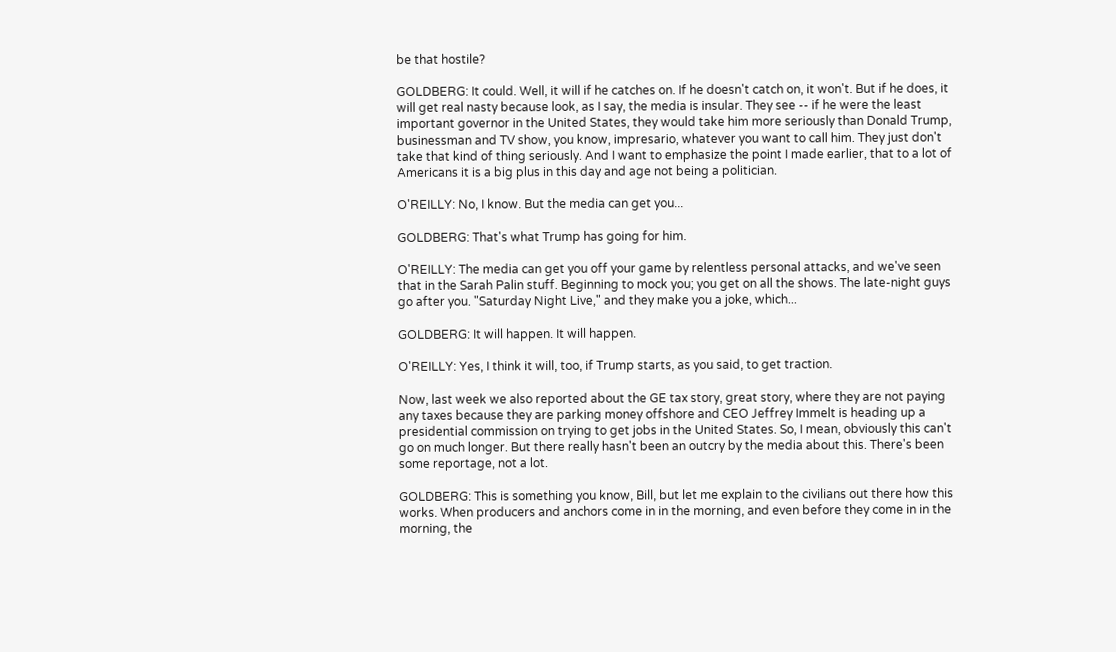be that hostile?

GOLDBERG: It could. Well, it will if he catches on. If he doesn't catch on, it won't. But if he does, it will get real nasty because look, as I say, the media is insular. They see -- if he were the least important governor in the United States, they would take him more seriously than Donald Trump, businessman and TV show, you know, impresario, whatever you want to call him. They just don't take that kind of thing seriously. And I want to emphasize the point I made earlier, that to a lot of Americans it is a big plus in this day and age not being a politician.

O'REILLY: No, I know. But the media can get you...

GOLDBERG: That's what Trump has going for him.

O'REILLY: The media can get you off your game by relentless personal attacks, and we've seen that in the Sarah Palin stuff. Beginning to mock you; you get on all the shows. The late-night guys go after you. "Saturday Night Live," and they make you a joke, which...

GOLDBERG: It will happen. It will happen.

O'REILLY: Yes, I think it will, too, if Trump starts, as you said, to get traction.

Now, last week we also reported about the GE tax story, great story, where they are not paying any taxes because they are parking money offshore and CEO Jeffrey Immelt is heading up a presidential commission on trying to get jobs in the United States. So, I mean, obviously this can't go on much longer. But there really hasn't been an outcry by the media about this. There's been some reportage, not a lot.

GOLDBERG: This is something you know, Bill, but let me explain to the civilians out there how this works. When producers and anchors come in in the morning, and even before they come in in the morning, the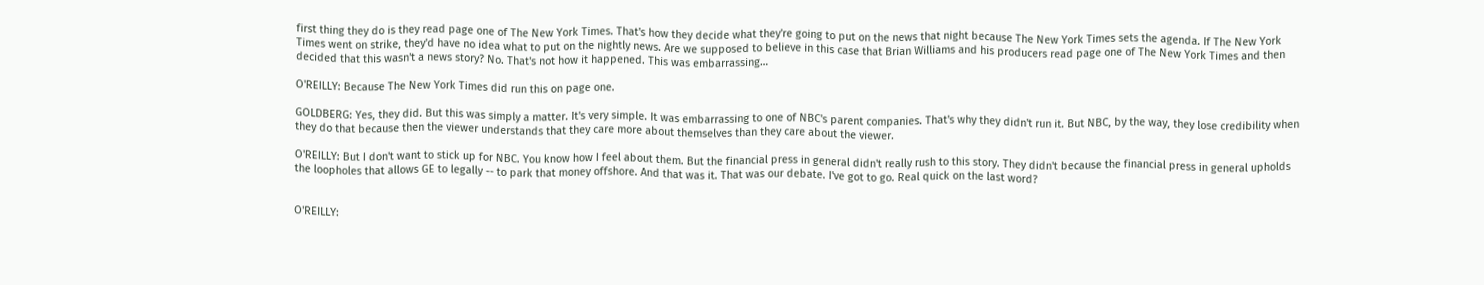first thing they do is they read page one of The New York Times. That's how they decide what they're going to put on the news that night because The New York Times sets the agenda. If The New York Times went on strike, they'd have no idea what to put on the nightly news. Are we supposed to believe in this case that Brian Williams and his producers read page one of The New York Times and then decided that this wasn't a news story? No. That's not how it happened. This was embarrassing…

O'REILLY: Because The New York Times did run this on page one.

GOLDBERG: Yes, they did. But this was simply a matter. It's very simple. It was embarrassing to one of NBC's parent companies. That's why they didn't run it. But NBC, by the way, they lose credibility when they do that because then the viewer understands that they care more about themselves than they care about the viewer.

O'REILLY: But I don't want to stick up for NBC. You know how I feel about them. But the financial press in general didn't really rush to this story. They didn't because the financial press in general upholds the loopholes that allows GE to legally -- to park that money offshore. And that was it. That was our debate. I've got to go. Real quick on the last word?


O'REILLY: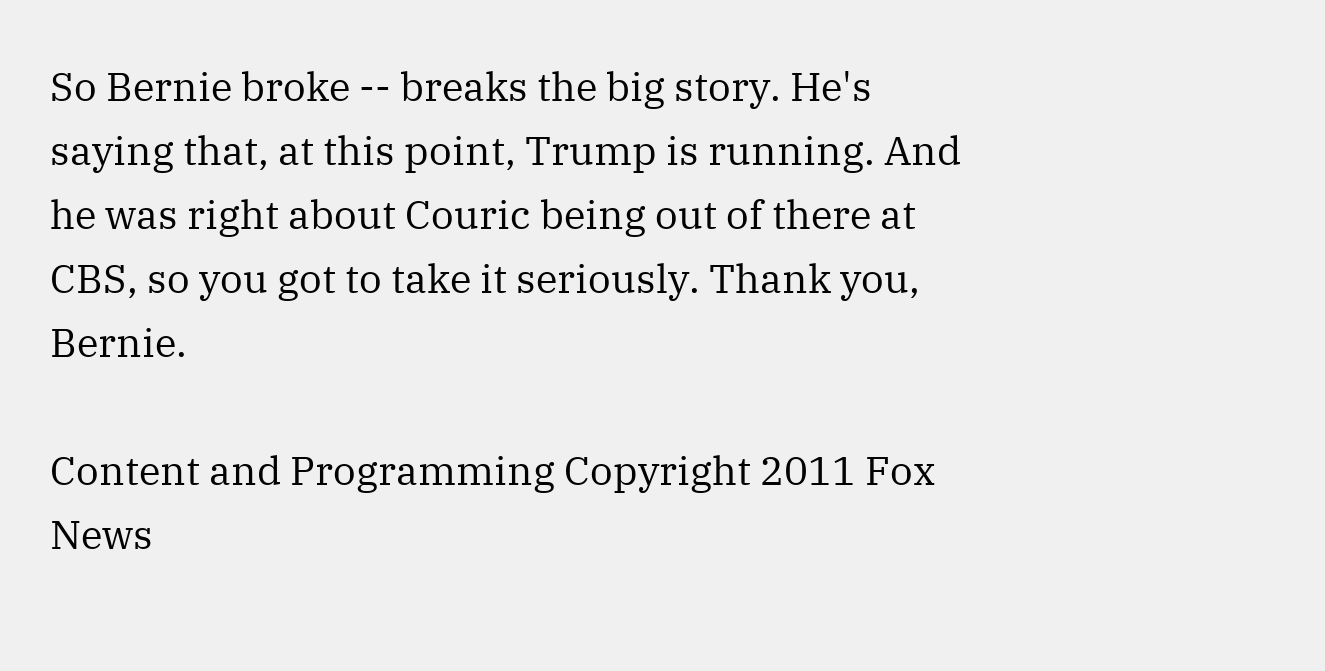So Bernie broke -- breaks the big story. He's saying that, at this point, Trump is running. And he was right about Couric being out of there at CBS, so you got to take it seriously. Thank you, Bernie.

Content and Programming Copyright 2011 Fox News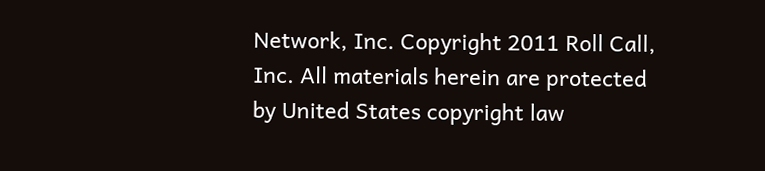Network, Inc. Copyright 2011 Roll Call, Inc. All materials herein are protected by United States copyright law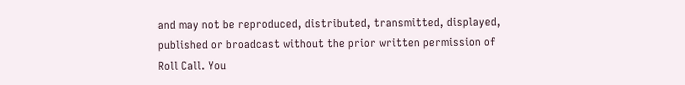and may not be reproduced, distributed, transmitted, displayed, published or broadcast without the prior written permission of Roll Call. You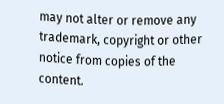may not alter or remove any trademark, copyright or other notice from copies of the content.